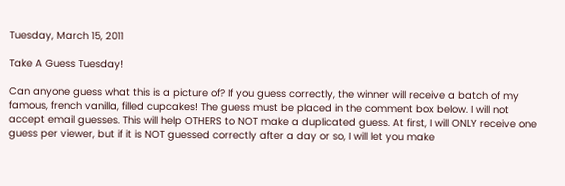Tuesday, March 15, 2011

Take A Guess Tuesday!

Can anyone guess what this is a picture of? If you guess correctly, the winner will receive a batch of my famous, french vanilla, filled cupcakes! The guess must be placed in the comment box below. I will not accept email guesses. This will help OTHERS to NOT make a duplicated guess. At first, I will ONLY receive one guess per viewer, but if it is NOT guessed correctly after a day or so, I will let you make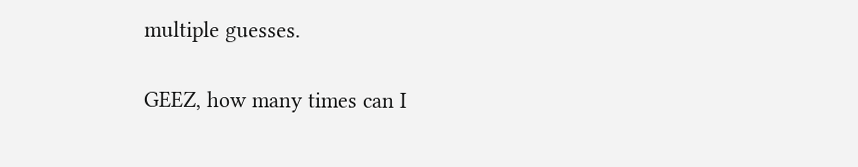multiple guesses.

GEEZ, how many times can I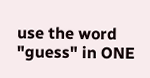use the word "guess" in ONE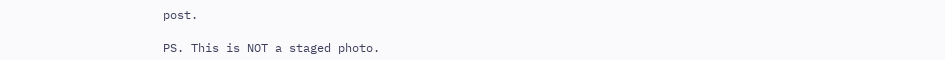post.

PS. This is NOT a staged photo.